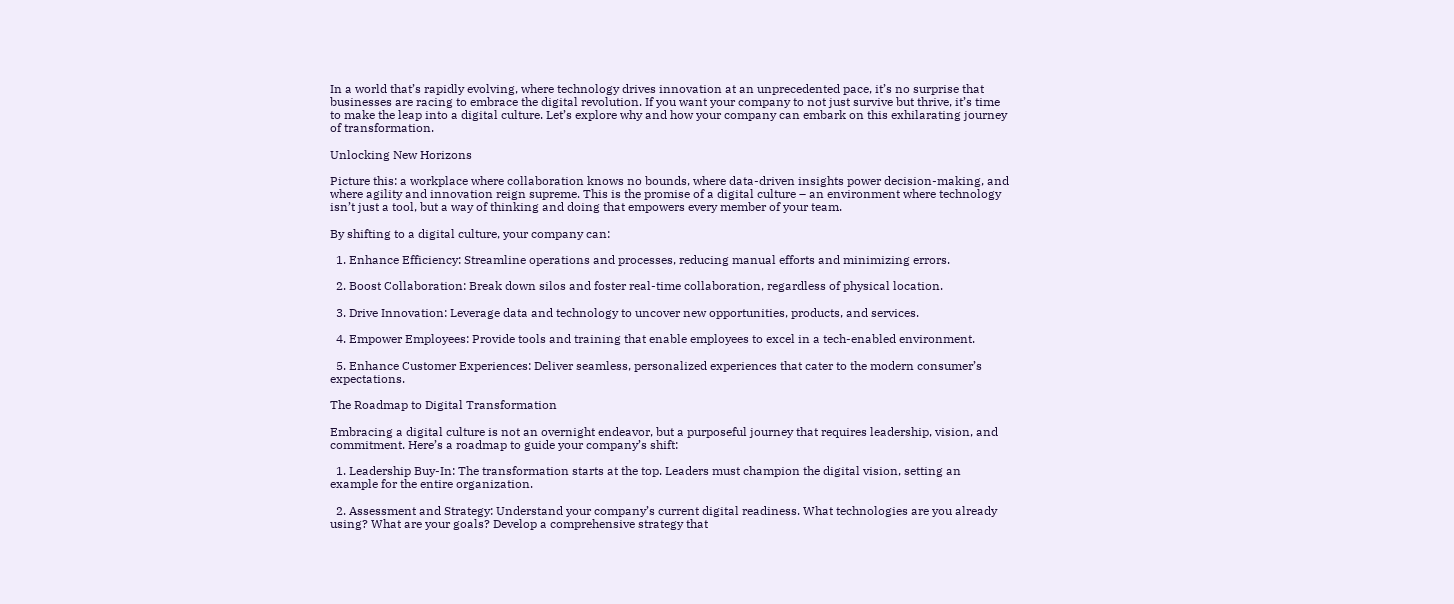In a world that’s rapidly evolving, where technology drives innovation at an unprecedented pace, it’s no surprise that businesses are racing to embrace the digital revolution. If you want your company to not just survive but thrive, it’s time to make the leap into a digital culture. Let’s explore why and how your company can embark on this exhilarating journey of transformation.

Unlocking New Horizons

Picture this: a workplace where collaboration knows no bounds, where data-driven insights power decision-making, and where agility and innovation reign supreme. This is the promise of a digital culture – an environment where technology isn’t just a tool, but a way of thinking and doing that empowers every member of your team.

By shifting to a digital culture, your company can:

  1. Enhance Efficiency: Streamline operations and processes, reducing manual efforts and minimizing errors.

  2. Boost Collaboration: Break down silos and foster real-time collaboration, regardless of physical location.

  3. Drive Innovation: Leverage data and technology to uncover new opportunities, products, and services.

  4. Empower Employees: Provide tools and training that enable employees to excel in a tech-enabled environment.

  5. Enhance Customer Experiences: Deliver seamless, personalized experiences that cater to the modern consumer’s expectations.

The Roadmap to Digital Transformation

Embracing a digital culture is not an overnight endeavor, but a purposeful journey that requires leadership, vision, and commitment. Here’s a roadmap to guide your company’s shift:

  1. Leadership Buy-In: The transformation starts at the top. Leaders must champion the digital vision, setting an example for the entire organization.

  2. Assessment and Strategy: Understand your company’s current digital readiness. What technologies are you already using? What are your goals? Develop a comprehensive strategy that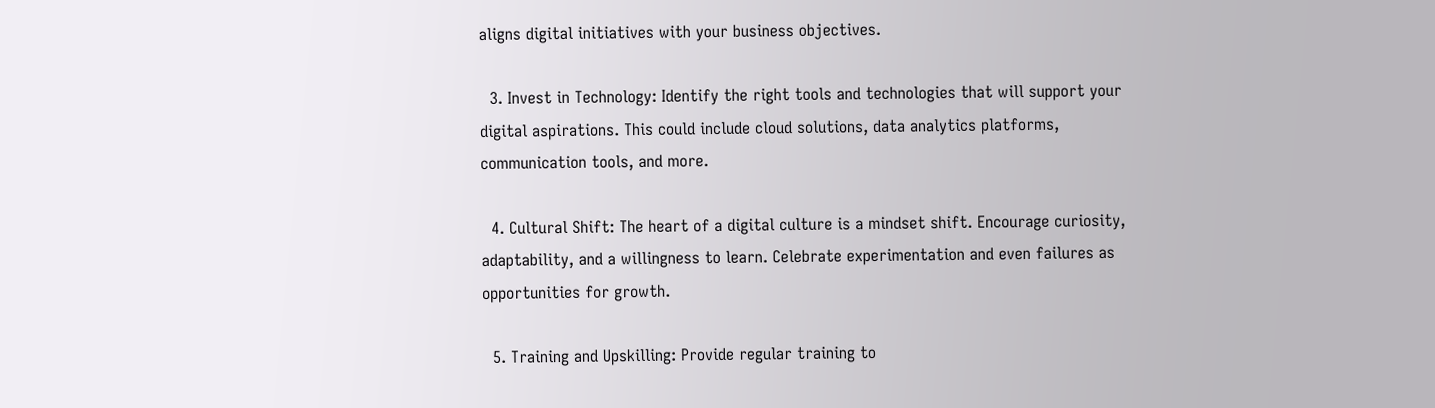aligns digital initiatives with your business objectives.

  3. Invest in Technology: Identify the right tools and technologies that will support your digital aspirations. This could include cloud solutions, data analytics platforms, communication tools, and more.

  4. Cultural Shift: The heart of a digital culture is a mindset shift. Encourage curiosity, adaptability, and a willingness to learn. Celebrate experimentation and even failures as opportunities for growth.

  5. Training and Upskilling: Provide regular training to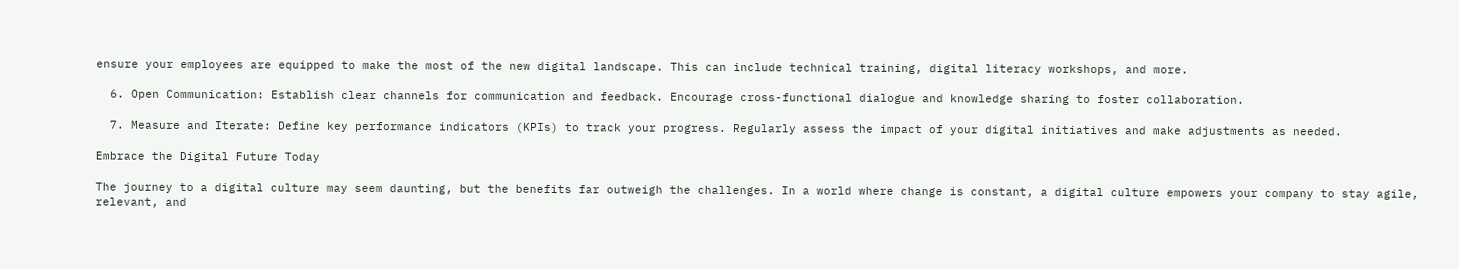ensure your employees are equipped to make the most of the new digital landscape. This can include technical training, digital literacy workshops, and more.

  6. Open Communication: Establish clear channels for communication and feedback. Encourage cross-functional dialogue and knowledge sharing to foster collaboration.

  7. Measure and Iterate: Define key performance indicators (KPIs) to track your progress. Regularly assess the impact of your digital initiatives and make adjustments as needed.

Embrace the Digital Future Today

The journey to a digital culture may seem daunting, but the benefits far outweigh the challenges. In a world where change is constant, a digital culture empowers your company to stay agile, relevant, and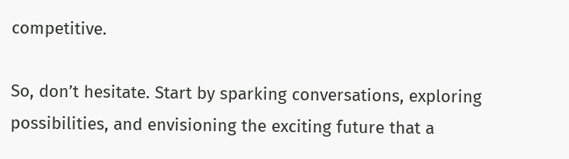competitive.

So, don’t hesitate. Start by sparking conversations, exploring possibilities, and envisioning the exciting future that a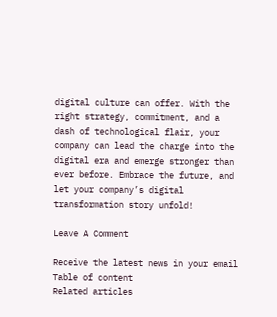digital culture can offer. With the right strategy, commitment, and a dash of technological flair, your company can lead the charge into the digital era and emerge stronger than ever before. Embrace the future, and let your company’s digital transformation story unfold!

Leave A Comment

Receive the latest news in your email
Table of content
Related articles